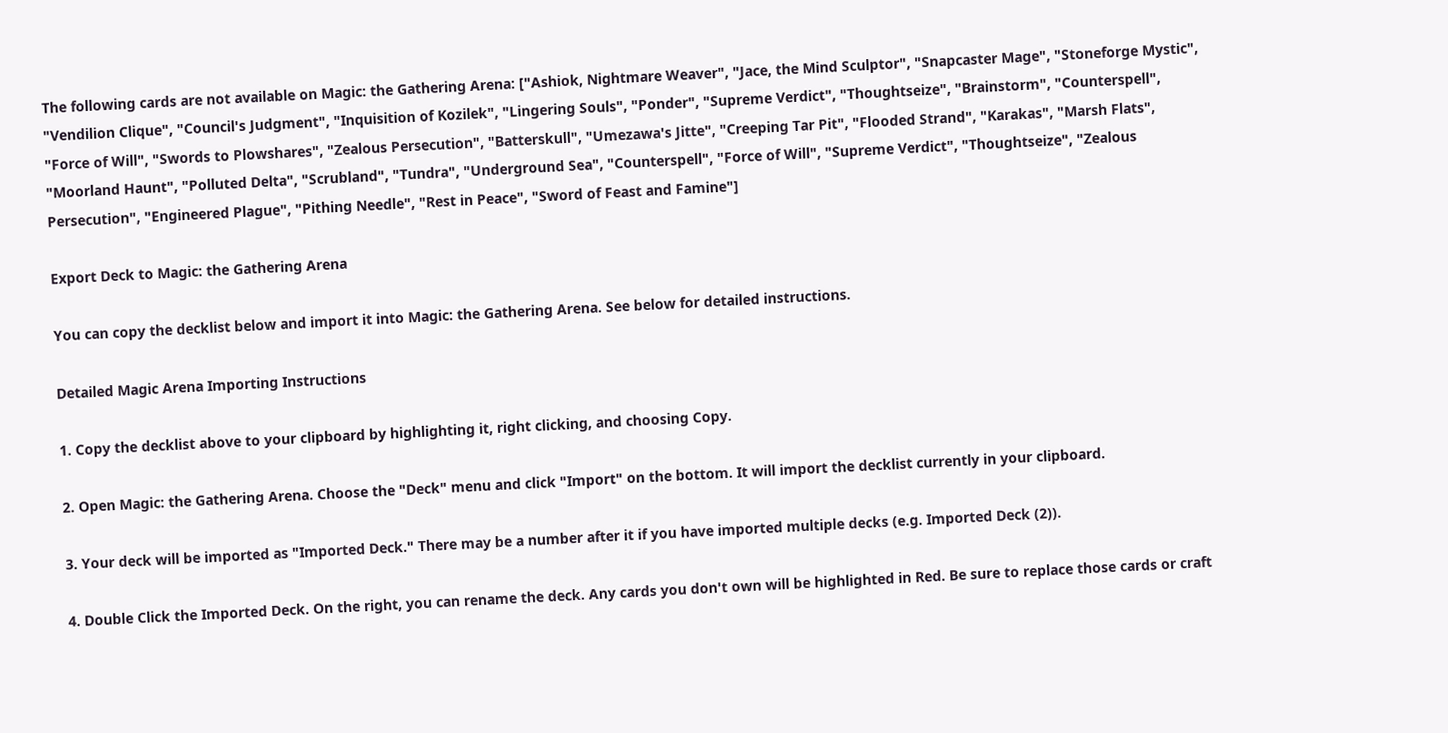The following cards are not available on Magic: the Gathering Arena: ["Ashiok, Nightmare Weaver", "Jace, the Mind Sculptor", "Snapcaster Mage", "Stoneforge Mystic", "Vendilion Clique", "Council's Judgment", "Inquisition of Kozilek", "Lingering Souls", "Ponder", "Supreme Verdict", "Thoughtseize", "Brainstorm", "Counterspell", "Force of Will", "Swords to Plowshares", "Zealous Persecution", "Batterskull", "Umezawa's Jitte", "Creeping Tar Pit", "Flooded Strand", "Karakas", "Marsh Flats", "Moorland Haunt", "Polluted Delta", "Scrubland", "Tundra", "Underground Sea", "Counterspell", "Force of Will", "Supreme Verdict", "Thoughtseize", "Zealous Persecution", "Engineered Plague", "Pithing Needle", "Rest in Peace", "Sword of Feast and Famine"]

Export Deck to Magic: the Gathering Arena

You can copy the decklist below and import it into Magic: the Gathering Arena. See below for detailed instructions.

Detailed Magic Arena Importing Instructions

1. Copy the decklist above to your clipboard by highlighting it, right clicking, and choosing Copy.

2. Open Magic: the Gathering Arena. Choose the "Deck" menu and click "Import" on the bottom. It will import the decklist currently in your clipboard.

3. Your deck will be imported as "Imported Deck." There may be a number after it if you have imported multiple decks (e.g. Imported Deck (2)).

4. Double Click the Imported Deck. On the right, you can rename the deck. Any cards you don't own will be highlighted in Red. Be sure to replace those cards or craft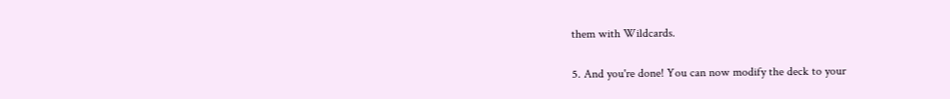them with Wildcards.

5. And you're done! You can now modify the deck to your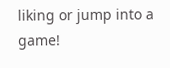liking or jump into a game!